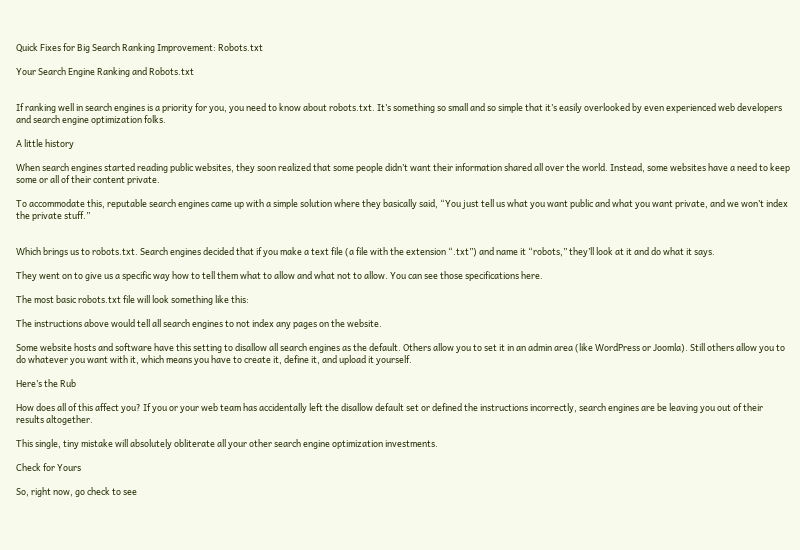Quick Fixes for Big Search Ranking Improvement: Robots.txt

Your Search Engine Ranking and Robots.txt


If ranking well in search engines is a priority for you, you need to know about robots.txt. It’s something so small and so simple that it’s easily overlooked by even experienced web developers and search engine optimization folks.

A little history

When search engines started reading public websites, they soon realized that some people didn’t want their information shared all over the world. Instead, some websites have a need to keep some or all of their content private.

To accommodate this, reputable search engines came up with a simple solution where they basically said, “You just tell us what you want public and what you want private, and we won’t index the private stuff.”


Which brings us to robots.txt. Search engines decided that if you make a text file (a file with the extension “.txt”) and name it “robots,” they’ll look at it and do what it says.

They went on to give us a specific way how to tell them what to allow and what not to allow. You can see those specifications here.

The most basic robots.txt file will look something like this:

The instructions above would tell all search engines to not index any pages on the website.

Some website hosts and software have this setting to disallow all search engines as the default. Others allow you to set it in an admin area (like WordPress or Joomla). Still others allow you to do whatever you want with it, which means you have to create it, define it, and upload it yourself.

Here’s the Rub

How does all of this affect you? If you or your web team has accidentally left the disallow default set or defined the instructions incorrectly, search engines are be leaving you out of their results altogether.

This single, tiny mistake will absolutely obliterate all your other search engine optimization investments.

Check for Yours

So, right now, go check to see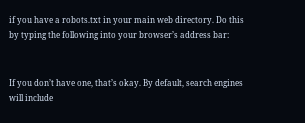if you have a robots.txt in your main web directory. Do this by typing the following into your browser’s address bar:


If you don’t have one, that’s okay. By default, search engines will include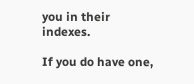you in their indexes.

If you do have one,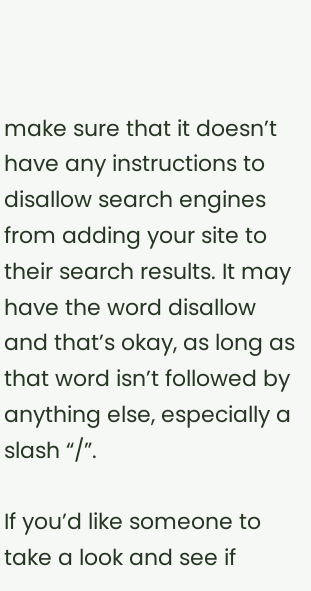make sure that it doesn’t have any instructions to disallow search engines from adding your site to their search results. It may have the word disallow and that’s okay, as long as that word isn’t followed by anything else, especially a slash “/”.

If you’d like someone to take a look and see if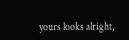yours looks alright,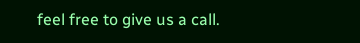feel free to give us a call.